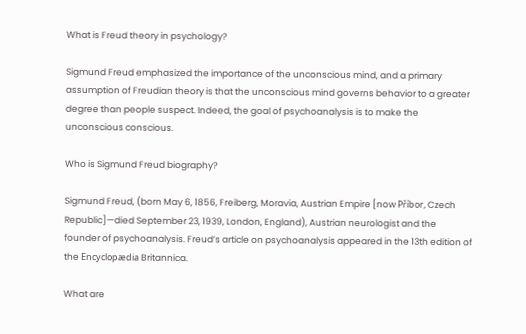What is Freud theory in psychology?

Sigmund Freud emphasized the importance of the unconscious mind, and a primary assumption of Freudian theory is that the unconscious mind governs behavior to a greater degree than people suspect. Indeed, the goal of psychoanalysis is to make the unconscious conscious.

Who is Sigmund Freud biography?

Sigmund Freud, (born May 6, 1856, Freiberg, Moravia, Austrian Empire [now Příbor, Czech Republic]—died September 23, 1939, London, England), Austrian neurologist and the founder of psychoanalysis. Freud’s article on psychoanalysis appeared in the 13th edition of the Encyclopædia Britannica.

What are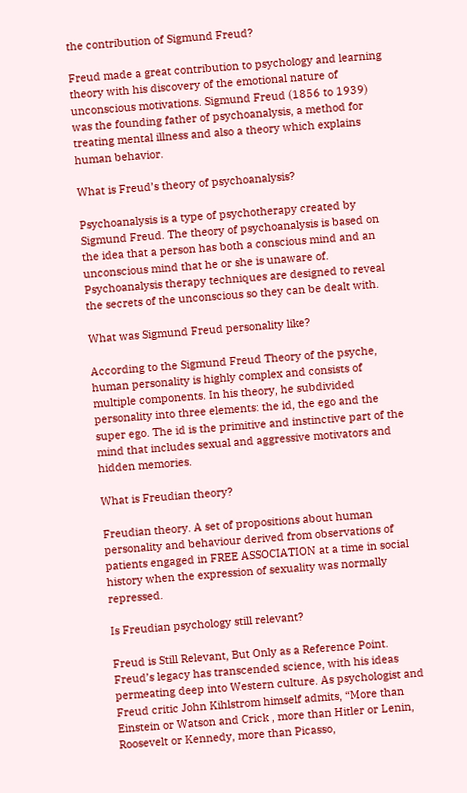the contribution of Sigmund Freud?

Freud made a great contribution to psychology and learning theory with his discovery of the emotional nature of unconscious motivations. Sigmund Freud (1856 to 1939) was the founding father of psychoanalysis, a method for treating mental illness and also a theory which explains human behavior.

What is Freud’s theory of psychoanalysis?

Psychoanalysis is a type of psychotherapy created by Sigmund Freud. The theory of psychoanalysis is based on the idea that a person has both a conscious mind and an unconscious mind that he or she is unaware of. Psychoanalysis therapy techniques are designed to reveal the secrets of the unconscious so they can be dealt with.

What was Sigmund Freud personality like?

According to the Sigmund Freud Theory of the psyche, human personality is highly complex and consists of multiple components. In his theory, he subdivided personality into three elements: the id, the ego and the super ego. The id is the primitive and instinctive part of the mind that includes sexual and aggressive motivators and hidden memories.

What is Freudian theory?

Freudian theory. A set of propositions about human personality and behaviour derived from observations of patients engaged in FREE ASSOCIATION at a time in social history when the expression of sexuality was normally repressed.

Is Freudian psychology still relevant?

Freud is Still Relevant, But Only as a Reference Point. Freud’s legacy has transcended science, with his ideas permeating deep into Western culture. As psychologist and Freud critic John Kihlstrom himself admits, “More than Einstein or Watson and Crick , more than Hitler or Lenin, Roosevelt or Kennedy, more than Picasso,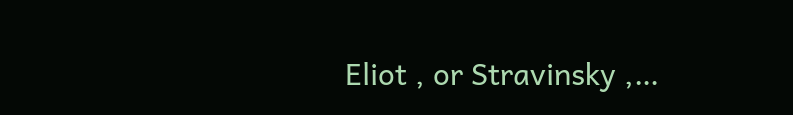Eliot , or Stravinsky ,…